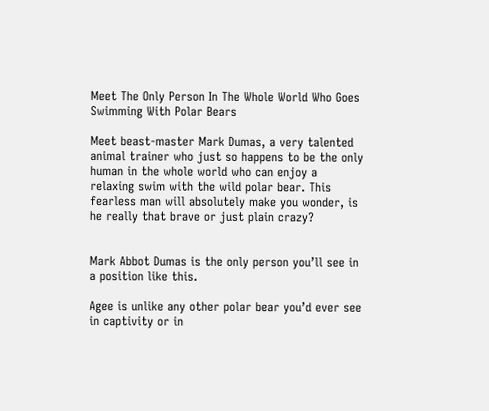Meet The Only Person In The Whole World Who Goes Swimming With Polar Bears

Meet beast-master Mark Dumas, a very talented animal trainer who just so happens to be the only human in the whole world who can enjoy a relaxing swim with the wild polar bear. This fearless man will absolutely make you wonder, is he really that brave or just plain crazy?


Mark Abbot Dumas is the only person you’ll see in a position like this.

Agee is unlike any other polar bear you’d ever see in captivity or in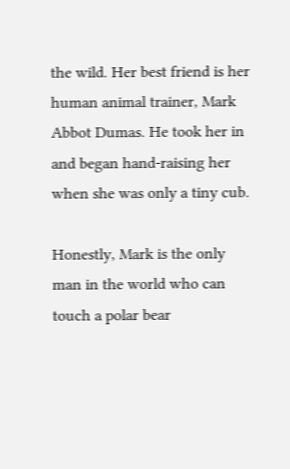the wild. Her best friend is her human animal trainer, Mark Abbot Dumas. He took her in and began hand-raising her when she was only a tiny cub.

Honestly, Mark is the only man in the world who can touch a polar bear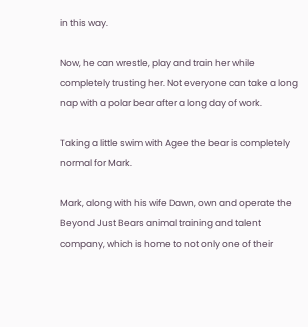in this way.

Now, he can wrestle, play and train her while completely trusting her. Not everyone can take a long nap with a polar bear after a long day of work.

Taking a little swim with Agee the bear is completely normal for Mark.

Mark, along with his wife Dawn, own and operate the Beyond Just Bears animal training and talent company, which is home to not only one of their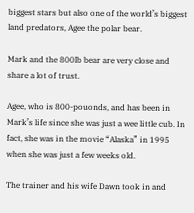biggest stars but also one of the world’s biggest land predators, Agee the polar bear.

Mark and the 800lb bear are very close and share a lot of trust.

Agee, who is 800-pouonds, and has been in Mark’s life since she was just a wee little cub. In fact, she was in the movie “Alaska” in 1995 when she was just a few weeks old.

The trainer and his wife Dawn took in and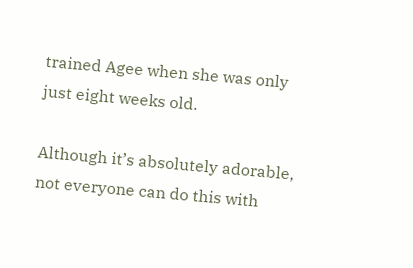trained Agee when she was only just eight weeks old.

Although it’s absolutely adorable, not everyone can do this with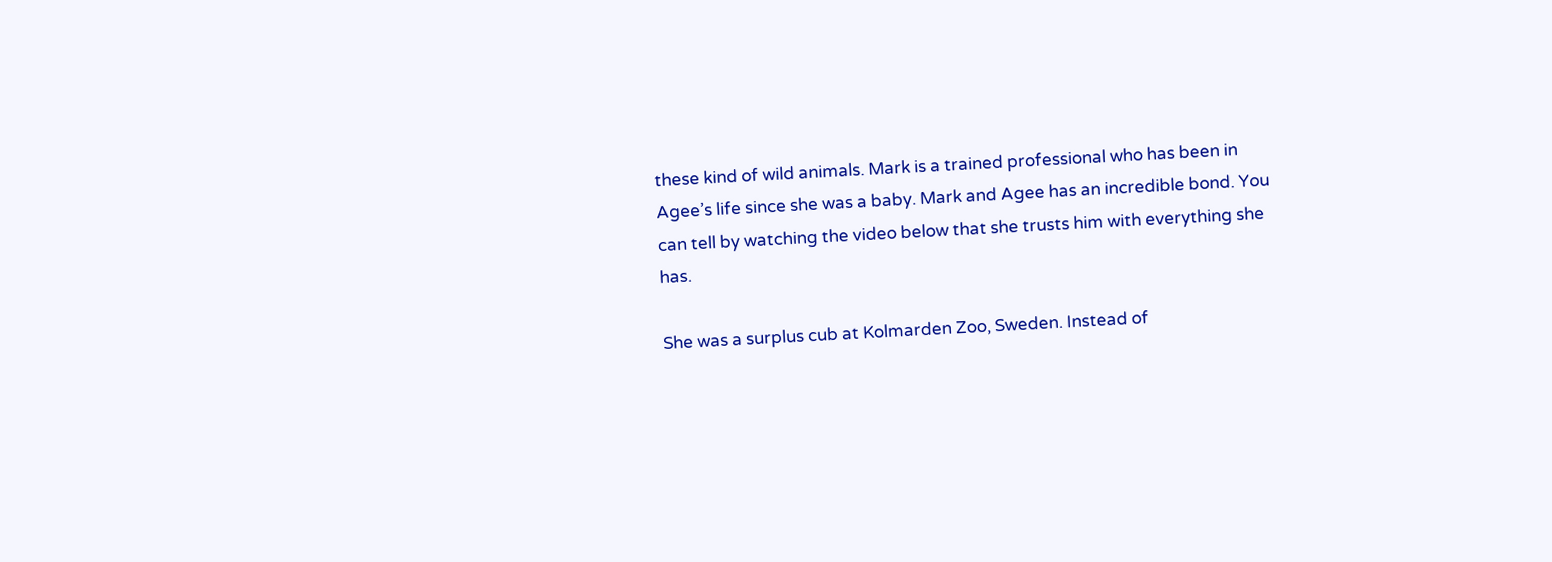these kind of wild animals. Mark is a trained professional who has been in Agee’s life since she was a baby. Mark and Agee has an incredible bond. You can tell by watching the video below that she trusts him with everything she has.

She was a surplus cub at Kolmarden Zoo, Sweden. Instead of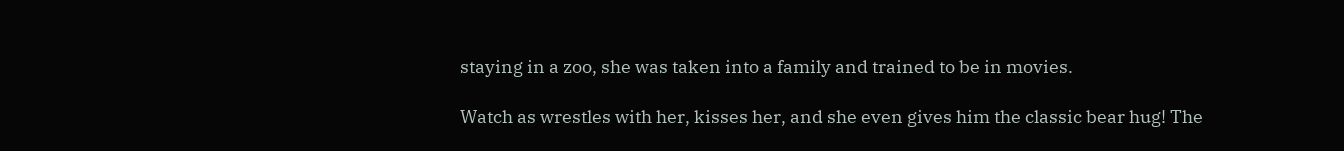staying in a zoo, she was taken into a family and trained to be in movies.

Watch as wrestles with her, kisses her, and she even gives him the classic bear hug! The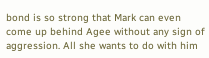bond is so strong that Mark can even come up behind Agee without any sign of aggression. All she wants to do with him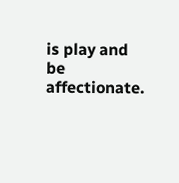is play and be affectionate.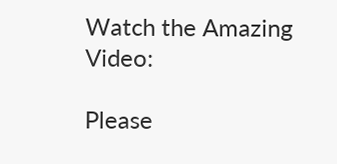Watch the Amazing Video:

Please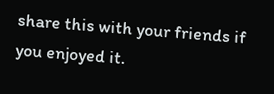share this with your friends if you enjoyed it.